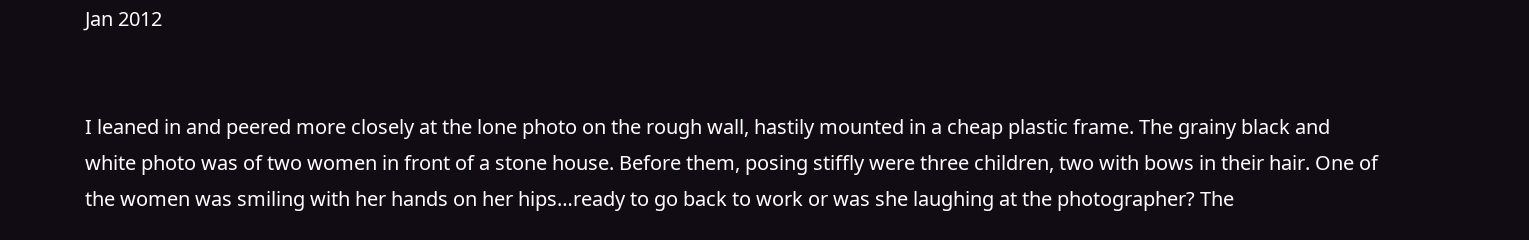Jan 2012


I leaned in and peered more closely at the lone photo on the rough wall, hastily mounted in a cheap plastic frame. The grainy black and white photo was of two women in front of a stone house. Before them, posing stiffly were three children, two with bows in their hair. One of the women was smiling with her hands on her hips…ready to go back to work or was she laughing at the photographer? The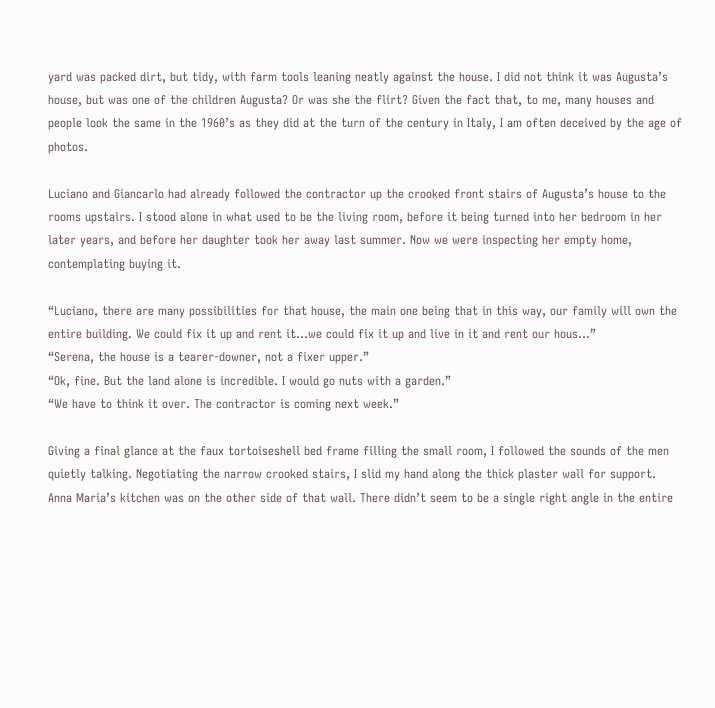yard was packed dirt, but tidy, with farm tools leaning neatly against the house. I did not think it was Augusta’s house, but was one of the children Augusta? Or was she the flirt? Given the fact that, to me, many houses and people look the same in the 1960’s as they did at the turn of the century in Italy, I am often deceived by the age of photos.

Luciano and Giancarlo had already followed the contractor up the crooked front stairs of Augusta’s house to the rooms upstairs. I stood alone in what used to be the living room, before it being turned into her bedroom in her later years, and before her daughter took her away last summer. Now we were inspecting her empty home, contemplating buying it.

“Luciano, there are many possibilities for that house, the main one being that in this way, our family will own the entire building. We could fix it up and rent it…we could fix it up and live in it and rent our hous…”
“Serena, the house is a tearer-downer, not a fixer upper.”
“Ok, fine. But the land alone is incredible. I would go nuts with a garden.”
“We have to think it over. The contractor is coming next week.”

Giving a final glance at the faux tortoiseshell bed frame filling the small room, I followed the sounds of the men quietly talking. Negotiating the narrow crooked stairs, I slid my hand along the thick plaster wall for support. Anna Maria’s kitchen was on the other side of that wall. There didn’t seem to be a single right angle in the entire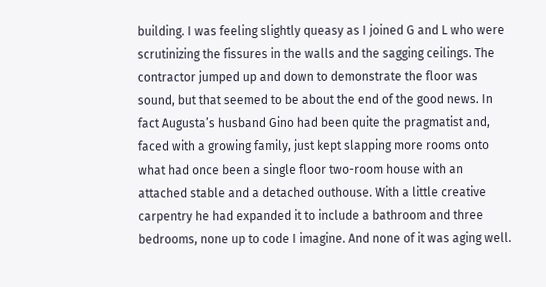building. I was feeling slightly queasy as I joined G and L who were scrutinizing the fissures in the walls and the sagging ceilings. The contractor jumped up and down to demonstrate the floor was sound, but that seemed to be about the end of the good news. In fact Augusta’s husband Gino had been quite the pragmatist and, faced with a growing family, just kept slapping more rooms onto what had once been a single floor two-room house with an attached stable and a detached outhouse. With a little creative carpentry he had expanded it to include a bathroom and three bedrooms, none up to code I imagine. And none of it was aging well.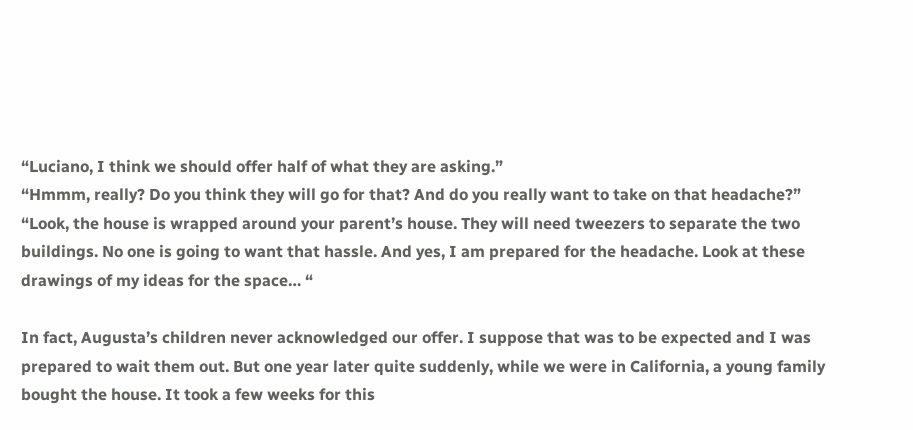“Luciano, I think we should offer half of what they are asking.”
“Hmmm, really? Do you think they will go for that? And do you really want to take on that headache?”
“Look, the house is wrapped around your parent’s house. They will need tweezers to separate the two buildings. No one is going to want that hassle. And yes, I am prepared for the headache. Look at these drawings of my ideas for the space… “

In fact, Augusta’s children never acknowledged our offer. I suppose that was to be expected and I was prepared to wait them out. But one year later quite suddenly, while we were in California, a young family bought the house. It took a few weeks for this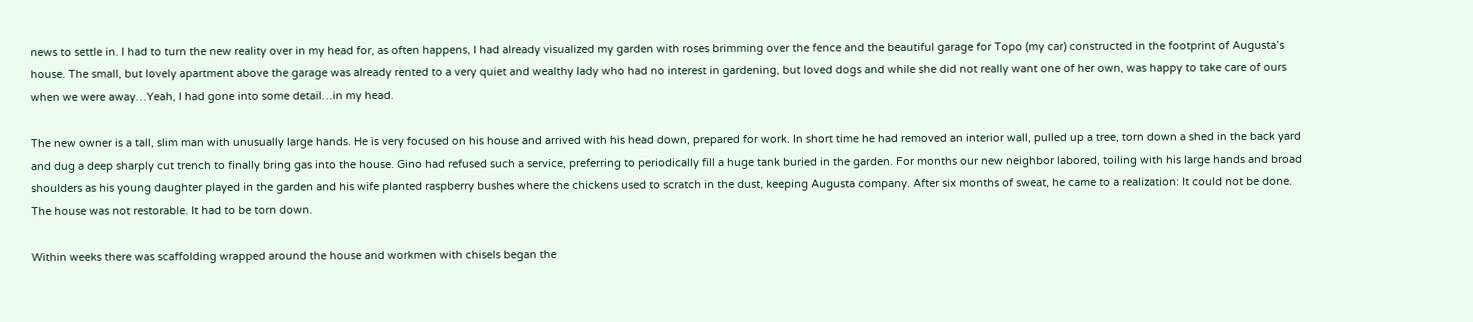news to settle in. I had to turn the new reality over in my head for, as often happens, I had already visualized my garden with roses brimming over the fence and the beautiful garage for Topo (my car) constructed in the footprint of Augusta’s house. The small, but lovely apartment above the garage was already rented to a very quiet and wealthy lady who had no interest in gardening, but loved dogs and while she did not really want one of her own, was happy to take care of ours when we were away…Yeah, I had gone into some detail…in my head.

The new owner is a tall, slim man with unusually large hands. He is very focused on his house and arrived with his head down, prepared for work. In short time he had removed an interior wall, pulled up a tree, torn down a shed in the back yard and dug a deep sharply cut trench to finally bring gas into the house. Gino had refused such a service, preferring to periodically fill a huge tank buried in the garden. For months our new neighbor labored, toiling with his large hands and broad shoulders as his young daughter played in the garden and his wife planted raspberry bushes where the chickens used to scratch in the dust, keeping Augusta company. After six months of sweat, he came to a realization: It could not be done. The house was not restorable. It had to be torn down.

Within weeks there was scaffolding wrapped around the house and workmen with chisels began the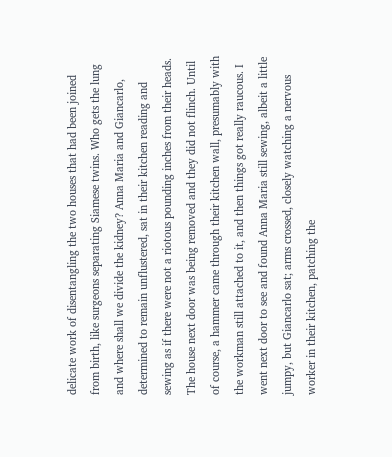delicate work of disentangling the two houses that had been joined from birth, like surgeons separating Siamese twins. Who gets the lung and where shall we divide the kidney? Anna Maria and Giancarlo, determined to remain unflustered, sat in their kitchen reading and sewing as if there were not a riotous pounding inches from their heads. The house next door was being removed and they did not flinch. Until of course, a hammer came through their kitchen wall, presumably with the workman still attached to it, and then things got really raucous. I went next door to see and found Anna Maria still sewing, albeit a little jumpy, but Giancarlo sat; arms crossed, closely watching a nervous worker in their kitchen, patching the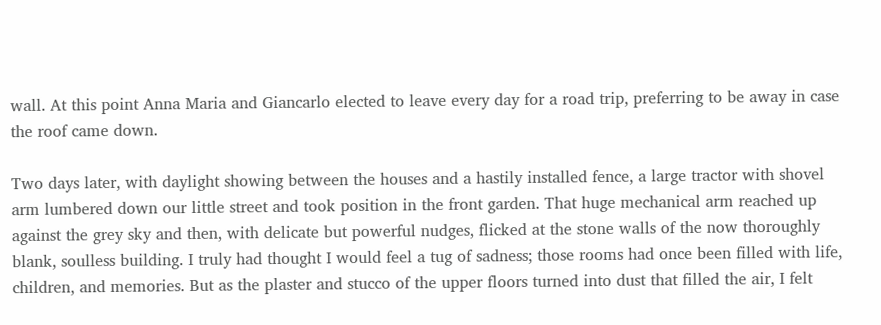wall. At this point Anna Maria and Giancarlo elected to leave every day for a road trip, preferring to be away in case the roof came down.

Two days later, with daylight showing between the houses and a hastily installed fence, a large tractor with shovel arm lumbered down our little street and took position in the front garden. That huge mechanical arm reached up against the grey sky and then, with delicate but powerful nudges, flicked at the stone walls of the now thoroughly blank, soulless building. I truly had thought I would feel a tug of sadness; those rooms had once been filled with life, children, and memories. But as the plaster and stucco of the upper floors turned into dust that filled the air, I felt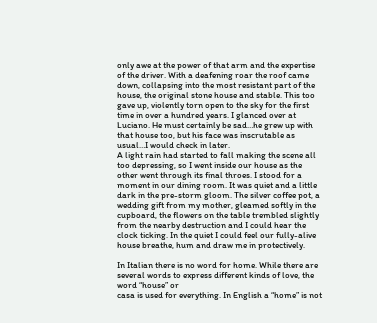only awe at the power of that arm and the expertise of the driver. With a deafening roar the roof came down, collapsing into the most resistant part of the house, the original stone house and stable. This too gave up, violently torn open to the sky for the first time in over a hundred years. I glanced over at Luciano. He must certainly be sad…he grew up with that house too, but his face was inscrutable as usual…I would check in later.
A light rain had started to fall making the scene all too depressing, so I went inside our house as the other went through its final throes. I stood for a moment in our dining room. It was quiet and a little dark in the pre-storm gloom. The silver coffee pot, a wedding gift from my mother, gleamed softly in the cupboard, the flowers on the table trembled slightly from the nearby destruction and I could hear the clock ticking. In the quiet I could feel our fully-alive house breathe, hum and draw me in protectively.

In Italian there is no word for home. While there are several words to express different kinds of love, the word “house” or
casa is used for everything. In English a “home” is not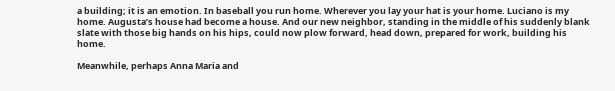a building; it is an emotion. In baseball you run home. Wherever you lay your hat is your home. Luciano is my home. Augusta’s house had become a house. And our new neighbor, standing in the middle of his suddenly blank slate with those big hands on his hips, could now plow forward, head down, prepared for work, building his home.

Meanwhile, perhaps Anna Maria and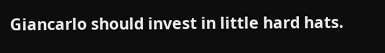Giancarlo should invest in little hard hats.